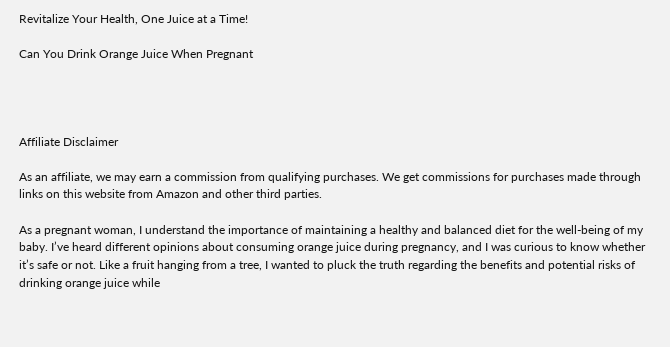Revitalize Your Health, One Juice at a Time!

Can You Drink Orange Juice When Pregnant




Affiliate Disclaimer

As an affiliate, we may earn a commission from qualifying purchases. We get commissions for purchases made through links on this website from Amazon and other third parties.

As a pregnant woman, I understand the importance of maintaining a healthy and balanced diet for the well-being of my baby. I’ve heard different opinions about consuming orange juice during pregnancy, and I was curious to know whether it’s safe or not. Like a fruit hanging from a tree, I wanted to pluck the truth regarding the benefits and potential risks of drinking orange juice while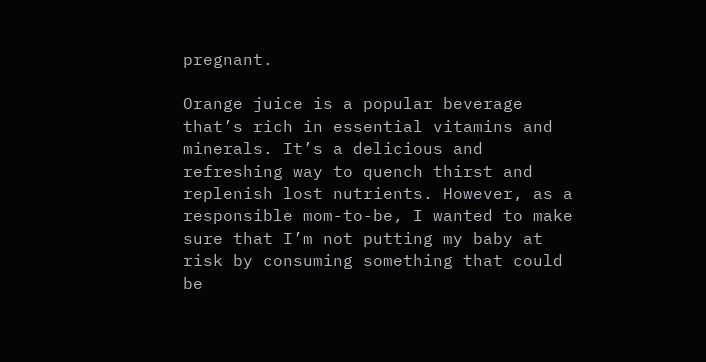pregnant.

Orange juice is a popular beverage that’s rich in essential vitamins and minerals. It’s a delicious and refreshing way to quench thirst and replenish lost nutrients. However, as a responsible mom-to-be, I wanted to make sure that I’m not putting my baby at risk by consuming something that could be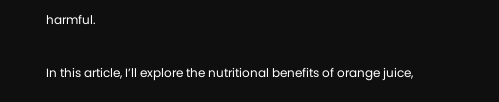harmful.

In this article, I’ll explore the nutritional benefits of orange juice,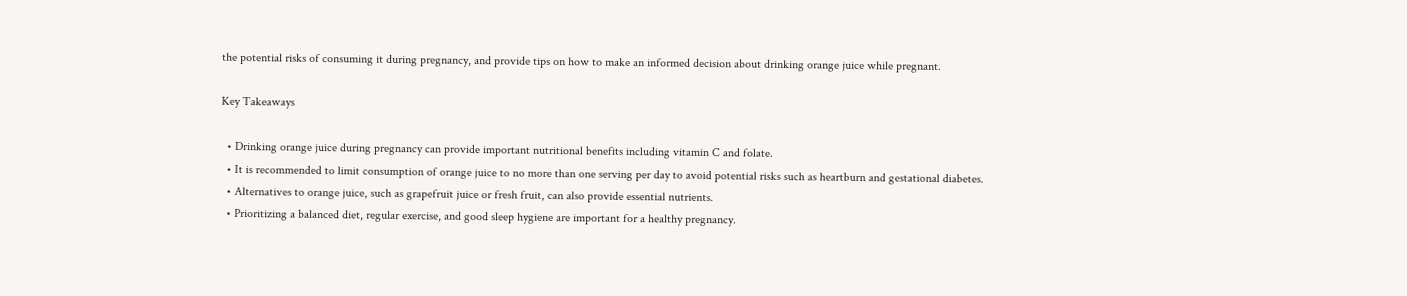the potential risks of consuming it during pregnancy, and provide tips on how to make an informed decision about drinking orange juice while pregnant.

Key Takeaways

  • Drinking orange juice during pregnancy can provide important nutritional benefits including vitamin C and folate.
  • It is recommended to limit consumption of orange juice to no more than one serving per day to avoid potential risks such as heartburn and gestational diabetes.
  • Alternatives to orange juice, such as grapefruit juice or fresh fruit, can also provide essential nutrients.
  • Prioritizing a balanced diet, regular exercise, and good sleep hygiene are important for a healthy pregnancy.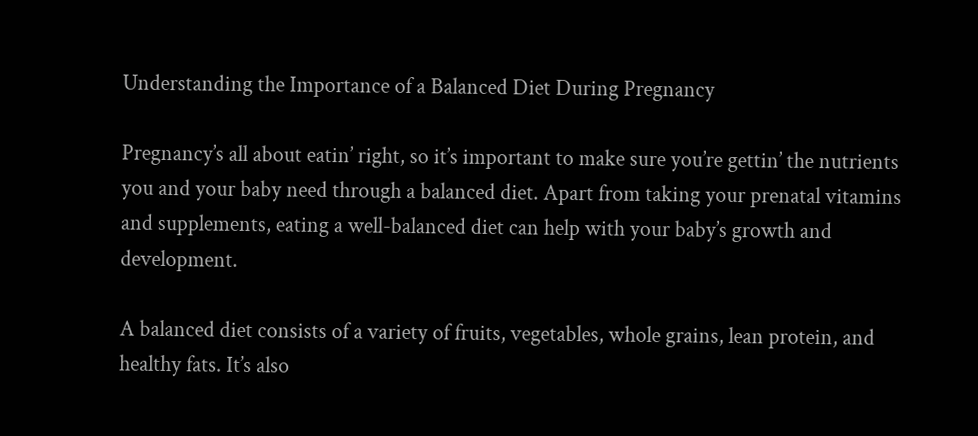Understanding the Importance of a Balanced Diet During Pregnancy

Pregnancy’s all about eatin’ right, so it’s important to make sure you’re gettin’ the nutrients you and your baby need through a balanced diet. Apart from taking your prenatal vitamins and supplements, eating a well-balanced diet can help with your baby’s growth and development.

A balanced diet consists of a variety of fruits, vegetables, whole grains, lean protein, and healthy fats. It’s also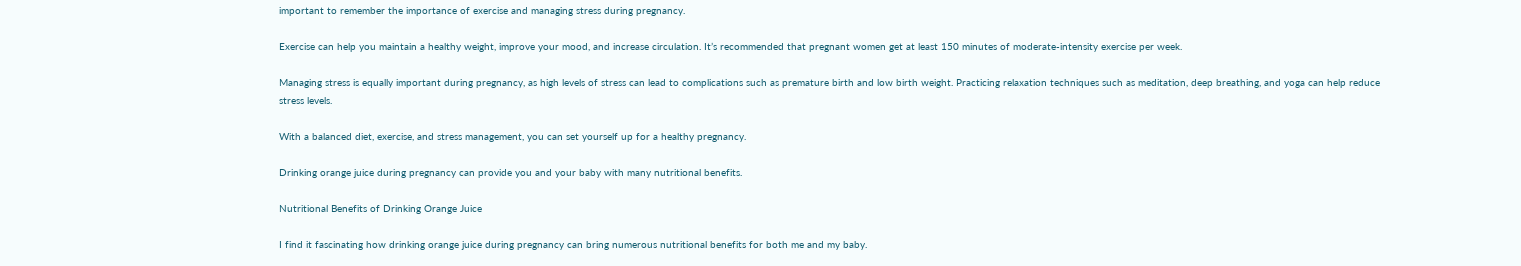important to remember the importance of exercise and managing stress during pregnancy.

Exercise can help you maintain a healthy weight, improve your mood, and increase circulation. It’s recommended that pregnant women get at least 150 minutes of moderate-intensity exercise per week.

Managing stress is equally important during pregnancy, as high levels of stress can lead to complications such as premature birth and low birth weight. Practicing relaxation techniques such as meditation, deep breathing, and yoga can help reduce stress levels.

With a balanced diet, exercise, and stress management, you can set yourself up for a healthy pregnancy.

Drinking orange juice during pregnancy can provide you and your baby with many nutritional benefits.

Nutritional Benefits of Drinking Orange Juice

I find it fascinating how drinking orange juice during pregnancy can bring numerous nutritional benefits for both me and my baby.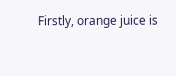Firstly, orange juice is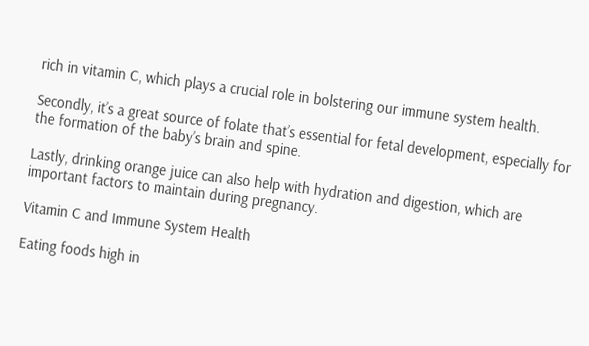rich in vitamin C, which plays a crucial role in bolstering our immune system health.

Secondly, it’s a great source of folate that’s essential for fetal development, especially for the formation of the baby’s brain and spine.

Lastly, drinking orange juice can also help with hydration and digestion, which are important factors to maintain during pregnancy.

Vitamin C and Immune System Health

Eating foods high in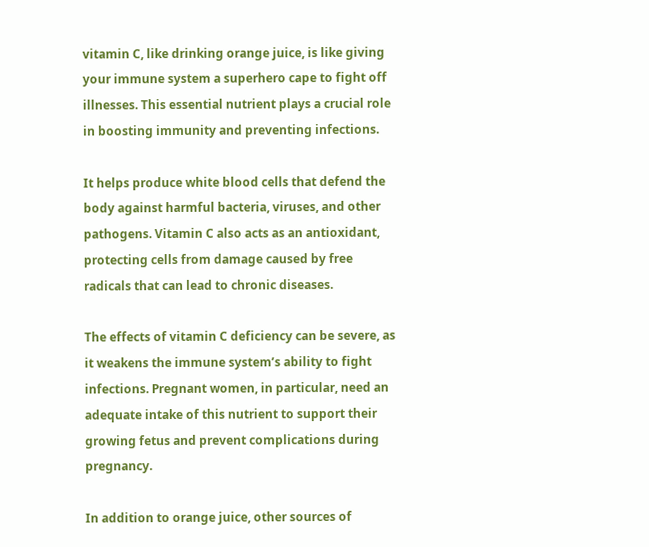vitamin C, like drinking orange juice, is like giving your immune system a superhero cape to fight off illnesses. This essential nutrient plays a crucial role in boosting immunity and preventing infections.

It helps produce white blood cells that defend the body against harmful bacteria, viruses, and other pathogens. Vitamin C also acts as an antioxidant, protecting cells from damage caused by free radicals that can lead to chronic diseases.

The effects of vitamin C deficiency can be severe, as it weakens the immune system’s ability to fight infections. Pregnant women, in particular, need an adequate intake of this nutrient to support their growing fetus and prevent complications during pregnancy.

In addition to orange juice, other sources of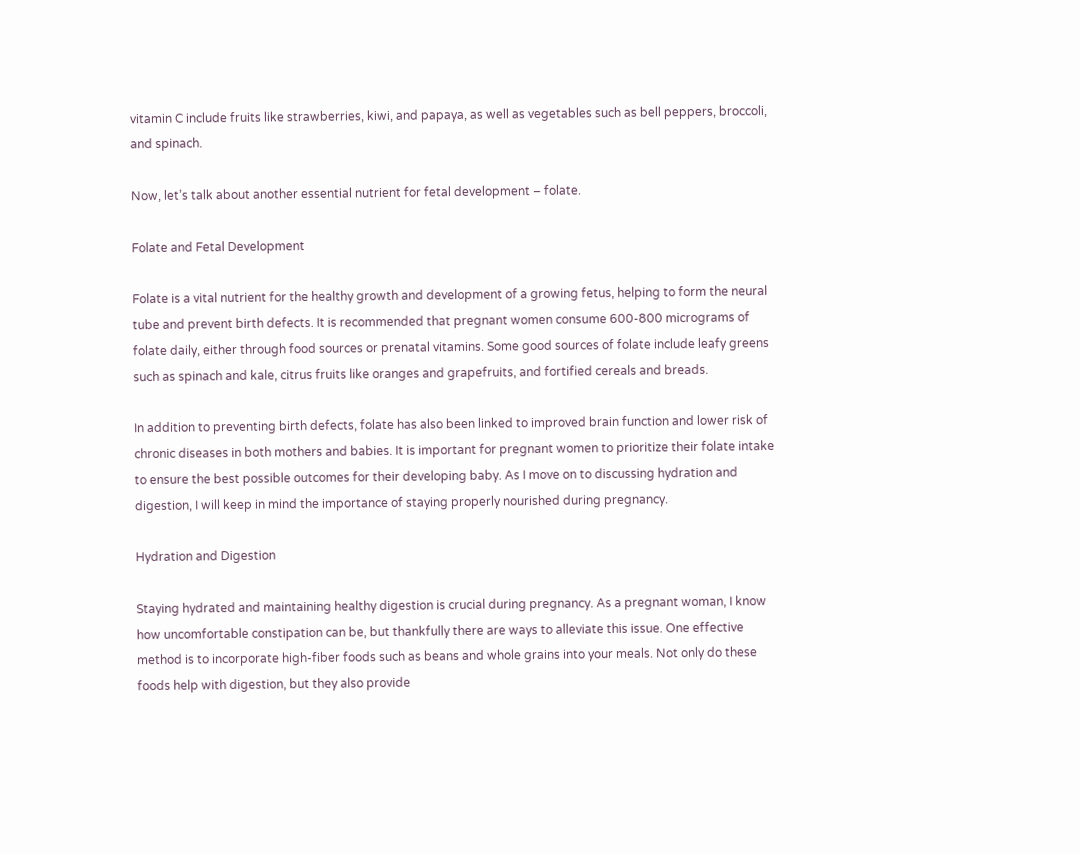vitamin C include fruits like strawberries, kiwi, and papaya, as well as vegetables such as bell peppers, broccoli, and spinach.

Now, let’s talk about another essential nutrient for fetal development – folate.

Folate and Fetal Development

Folate is a vital nutrient for the healthy growth and development of a growing fetus, helping to form the neural tube and prevent birth defects. It is recommended that pregnant women consume 600-800 micrograms of folate daily, either through food sources or prenatal vitamins. Some good sources of folate include leafy greens such as spinach and kale, citrus fruits like oranges and grapefruits, and fortified cereals and breads.

In addition to preventing birth defects, folate has also been linked to improved brain function and lower risk of chronic diseases in both mothers and babies. It is important for pregnant women to prioritize their folate intake to ensure the best possible outcomes for their developing baby. As I move on to discussing hydration and digestion, I will keep in mind the importance of staying properly nourished during pregnancy.

Hydration and Digestion

Staying hydrated and maintaining healthy digestion is crucial during pregnancy. As a pregnant woman, I know how uncomfortable constipation can be, but thankfully there are ways to alleviate this issue. One effective method is to incorporate high-fiber foods such as beans and whole grains into your meals. Not only do these foods help with digestion, but they also provide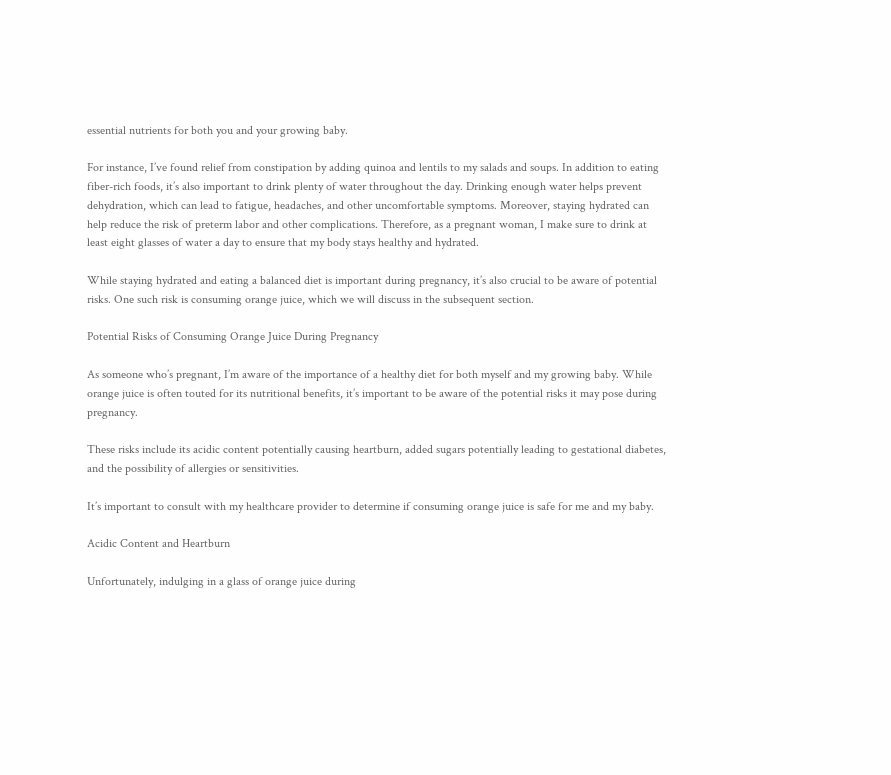essential nutrients for both you and your growing baby.

For instance, I’ve found relief from constipation by adding quinoa and lentils to my salads and soups. In addition to eating fiber-rich foods, it’s also important to drink plenty of water throughout the day. Drinking enough water helps prevent dehydration, which can lead to fatigue, headaches, and other uncomfortable symptoms. Moreover, staying hydrated can help reduce the risk of preterm labor and other complications. Therefore, as a pregnant woman, I make sure to drink at least eight glasses of water a day to ensure that my body stays healthy and hydrated.

While staying hydrated and eating a balanced diet is important during pregnancy, it’s also crucial to be aware of potential risks. One such risk is consuming orange juice, which we will discuss in the subsequent section.

Potential Risks of Consuming Orange Juice During Pregnancy

As someone who’s pregnant, I’m aware of the importance of a healthy diet for both myself and my growing baby. While orange juice is often touted for its nutritional benefits, it’s important to be aware of the potential risks it may pose during pregnancy.

These risks include its acidic content potentially causing heartburn, added sugars potentially leading to gestational diabetes, and the possibility of allergies or sensitivities.

It’s important to consult with my healthcare provider to determine if consuming orange juice is safe for me and my baby.

Acidic Content and Heartburn

Unfortunately, indulging in a glass of orange juice during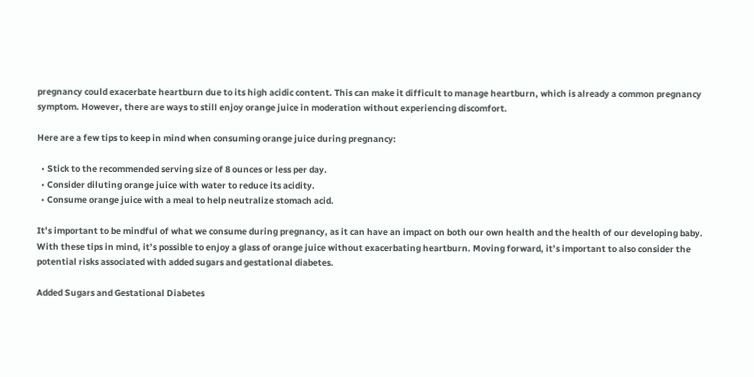pregnancy could exacerbate heartburn due to its high acidic content. This can make it difficult to manage heartburn, which is already a common pregnancy symptom. However, there are ways to still enjoy orange juice in moderation without experiencing discomfort.

Here are a few tips to keep in mind when consuming orange juice during pregnancy:

  • Stick to the recommended serving size of 8 ounces or less per day.
  • Consider diluting orange juice with water to reduce its acidity.
  • Consume orange juice with a meal to help neutralize stomach acid.

It’s important to be mindful of what we consume during pregnancy, as it can have an impact on both our own health and the health of our developing baby. With these tips in mind, it’s possible to enjoy a glass of orange juice without exacerbating heartburn. Moving forward, it’s important to also consider the potential risks associated with added sugars and gestational diabetes.

Added Sugars and Gestational Diabetes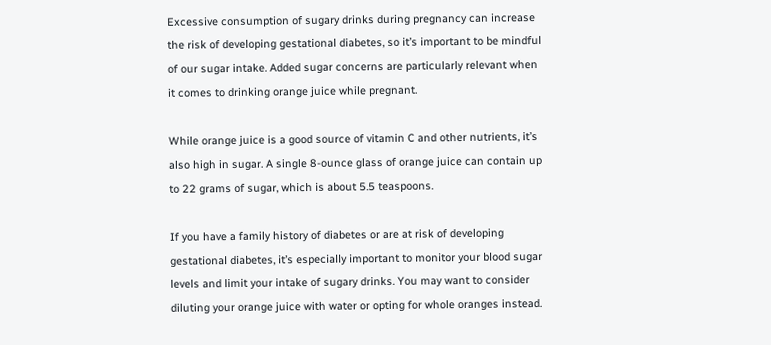Excessive consumption of sugary drinks during pregnancy can increase the risk of developing gestational diabetes, so it’s important to be mindful of our sugar intake. Added sugar concerns are particularly relevant when it comes to drinking orange juice while pregnant.

While orange juice is a good source of vitamin C and other nutrients, it’s also high in sugar. A single 8-ounce glass of orange juice can contain up to 22 grams of sugar, which is about 5.5 teaspoons.

If you have a family history of diabetes or are at risk of developing gestational diabetes, it’s especially important to monitor your blood sugar levels and limit your intake of sugary drinks. You may want to consider diluting your orange juice with water or opting for whole oranges instead.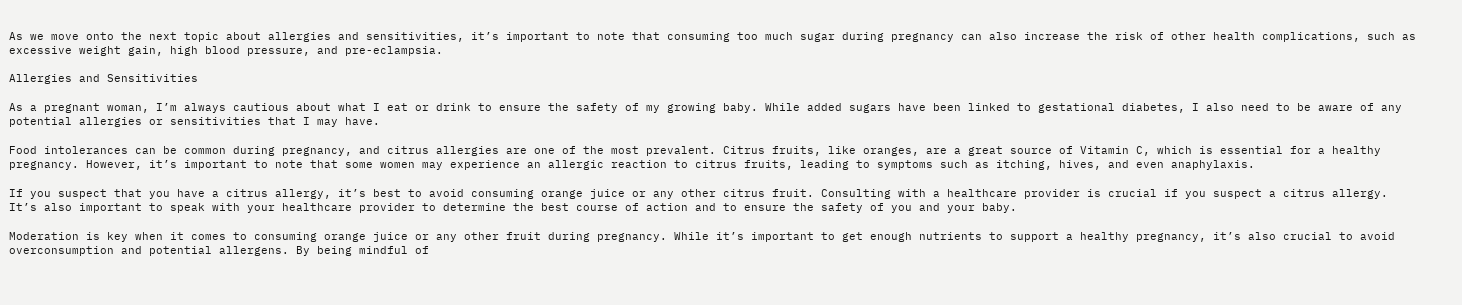As we move onto the next topic about allergies and sensitivities, it’s important to note that consuming too much sugar during pregnancy can also increase the risk of other health complications, such as excessive weight gain, high blood pressure, and pre-eclampsia.

Allergies and Sensitivities

As a pregnant woman, I’m always cautious about what I eat or drink to ensure the safety of my growing baby. While added sugars have been linked to gestational diabetes, I also need to be aware of any potential allergies or sensitivities that I may have.

Food intolerances can be common during pregnancy, and citrus allergies are one of the most prevalent. Citrus fruits, like oranges, are a great source of Vitamin C, which is essential for a healthy pregnancy. However, it’s important to note that some women may experience an allergic reaction to citrus fruits, leading to symptoms such as itching, hives, and even anaphylaxis.

If you suspect that you have a citrus allergy, it’s best to avoid consuming orange juice or any other citrus fruit. Consulting with a healthcare provider is crucial if you suspect a citrus allergy. It’s also important to speak with your healthcare provider to determine the best course of action and to ensure the safety of you and your baby.

Moderation is key when it comes to consuming orange juice or any other fruit during pregnancy. While it’s important to get enough nutrients to support a healthy pregnancy, it’s also crucial to avoid overconsumption and potential allergens. By being mindful of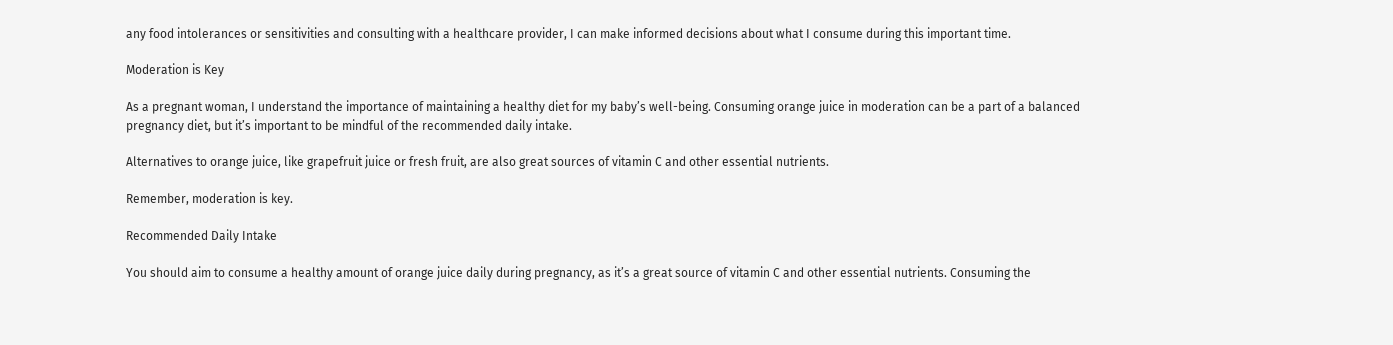any food intolerances or sensitivities and consulting with a healthcare provider, I can make informed decisions about what I consume during this important time.

Moderation is Key

As a pregnant woman, I understand the importance of maintaining a healthy diet for my baby’s well-being. Consuming orange juice in moderation can be a part of a balanced pregnancy diet, but it’s important to be mindful of the recommended daily intake.

Alternatives to orange juice, like grapefruit juice or fresh fruit, are also great sources of vitamin C and other essential nutrients.

Remember, moderation is key.

Recommended Daily Intake

You should aim to consume a healthy amount of orange juice daily during pregnancy, as it’s a great source of vitamin C and other essential nutrients. Consuming the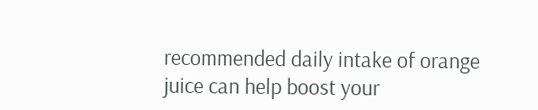recommended daily intake of orange juice can help boost your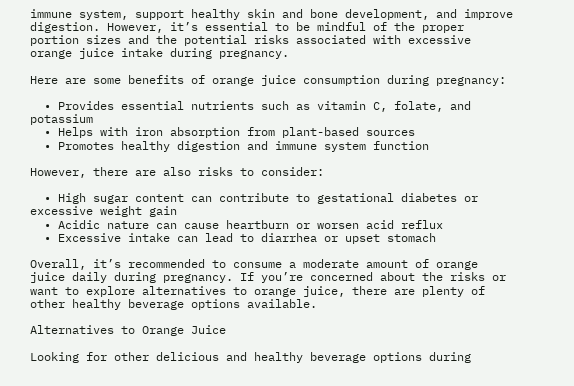immune system, support healthy skin and bone development, and improve digestion. However, it’s essential to be mindful of the proper portion sizes and the potential risks associated with excessive orange juice intake during pregnancy.

Here are some benefits of orange juice consumption during pregnancy:

  • Provides essential nutrients such as vitamin C, folate, and potassium
  • Helps with iron absorption from plant-based sources
  • Promotes healthy digestion and immune system function

However, there are also risks to consider:

  • High sugar content can contribute to gestational diabetes or excessive weight gain
  • Acidic nature can cause heartburn or worsen acid reflux
  • Excessive intake can lead to diarrhea or upset stomach

Overall, it’s recommended to consume a moderate amount of orange juice daily during pregnancy. If you’re concerned about the risks or want to explore alternatives to orange juice, there are plenty of other healthy beverage options available.

Alternatives to Orange Juice

Looking for other delicious and healthy beverage options during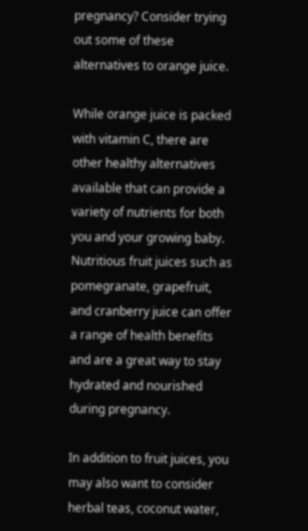pregnancy? Consider trying out some of these alternatives to orange juice.

While orange juice is packed with vitamin C, there are other healthy alternatives available that can provide a variety of nutrients for both you and your growing baby. Nutritious fruit juices such as pomegranate, grapefruit, and cranberry juice can offer a range of health benefits and are a great way to stay hydrated and nourished during pregnancy.

In addition to fruit juices, you may also want to consider herbal teas, coconut water,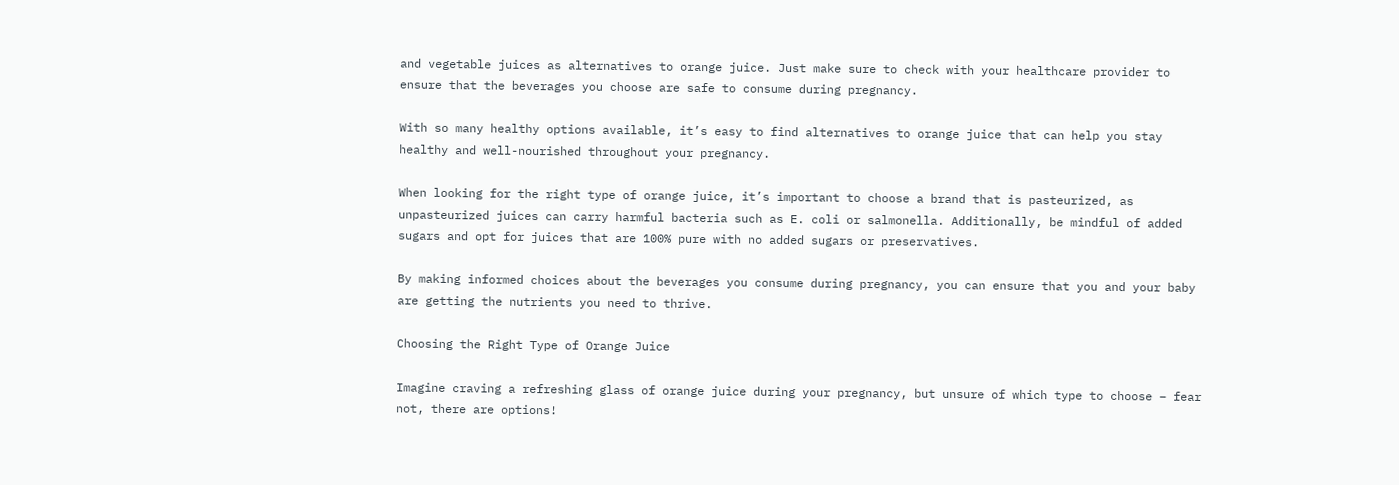and vegetable juices as alternatives to orange juice. Just make sure to check with your healthcare provider to ensure that the beverages you choose are safe to consume during pregnancy.

With so many healthy options available, it’s easy to find alternatives to orange juice that can help you stay healthy and well-nourished throughout your pregnancy.

When looking for the right type of orange juice, it’s important to choose a brand that is pasteurized, as unpasteurized juices can carry harmful bacteria such as E. coli or salmonella. Additionally, be mindful of added sugars and opt for juices that are 100% pure with no added sugars or preservatives.

By making informed choices about the beverages you consume during pregnancy, you can ensure that you and your baby are getting the nutrients you need to thrive.

Choosing the Right Type of Orange Juice

Imagine craving a refreshing glass of orange juice during your pregnancy, but unsure of which type to choose – fear not, there are options!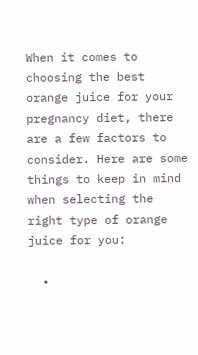When it comes to choosing the best orange juice for your pregnancy diet, there are a few factors to consider. Here are some things to keep in mind when selecting the right type of orange juice for you:

  •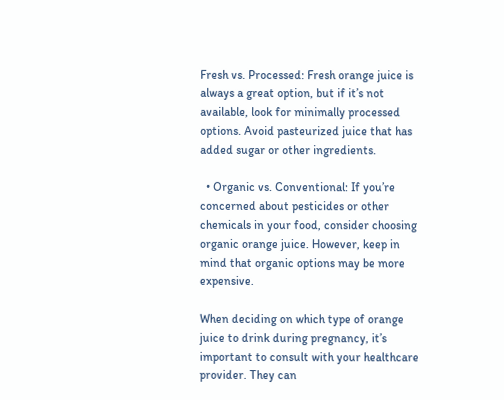Fresh vs. Processed: Fresh orange juice is always a great option, but if it’s not available, look for minimally processed options. Avoid pasteurized juice that has added sugar or other ingredients.

  • Organic vs. Conventional: If you’re concerned about pesticides or other chemicals in your food, consider choosing organic orange juice. However, keep in mind that organic options may be more expensive.

When deciding on which type of orange juice to drink during pregnancy, it’s important to consult with your healthcare provider. They can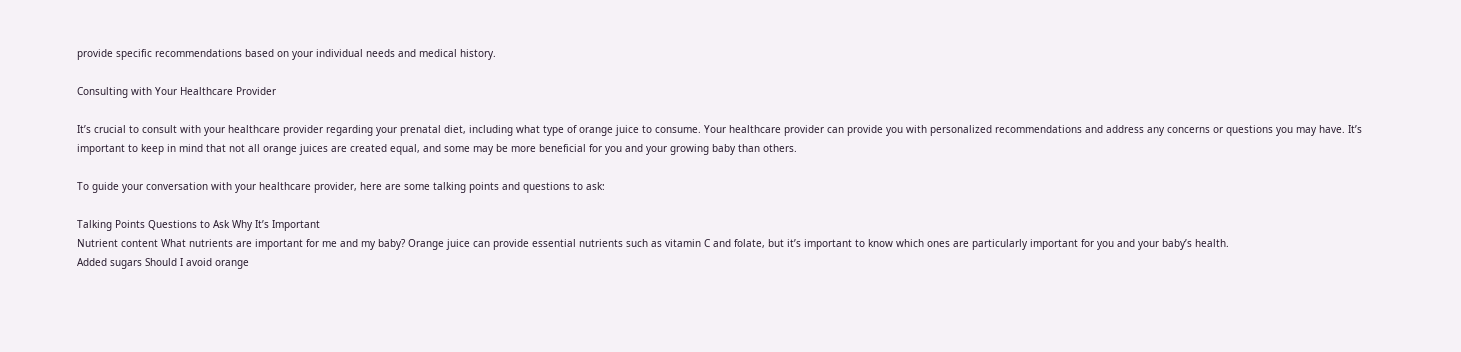provide specific recommendations based on your individual needs and medical history.

Consulting with Your Healthcare Provider

It’s crucial to consult with your healthcare provider regarding your prenatal diet, including what type of orange juice to consume. Your healthcare provider can provide you with personalized recommendations and address any concerns or questions you may have. It’s important to keep in mind that not all orange juices are created equal, and some may be more beneficial for you and your growing baby than others.

To guide your conversation with your healthcare provider, here are some talking points and questions to ask:

Talking Points Questions to Ask Why It’s Important
Nutrient content What nutrients are important for me and my baby? Orange juice can provide essential nutrients such as vitamin C and folate, but it’s important to know which ones are particularly important for you and your baby’s health.
Added sugars Should I avoid orange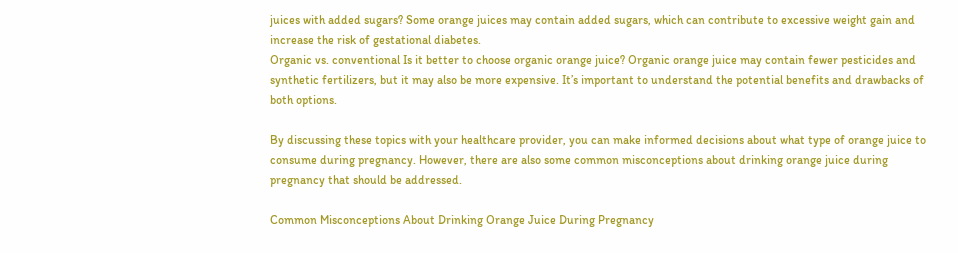juices with added sugars? Some orange juices may contain added sugars, which can contribute to excessive weight gain and increase the risk of gestational diabetes.
Organic vs. conventional Is it better to choose organic orange juice? Organic orange juice may contain fewer pesticides and synthetic fertilizers, but it may also be more expensive. It’s important to understand the potential benefits and drawbacks of both options.

By discussing these topics with your healthcare provider, you can make informed decisions about what type of orange juice to consume during pregnancy. However, there are also some common misconceptions about drinking orange juice during pregnancy that should be addressed.

Common Misconceptions About Drinking Orange Juice During Pregnancy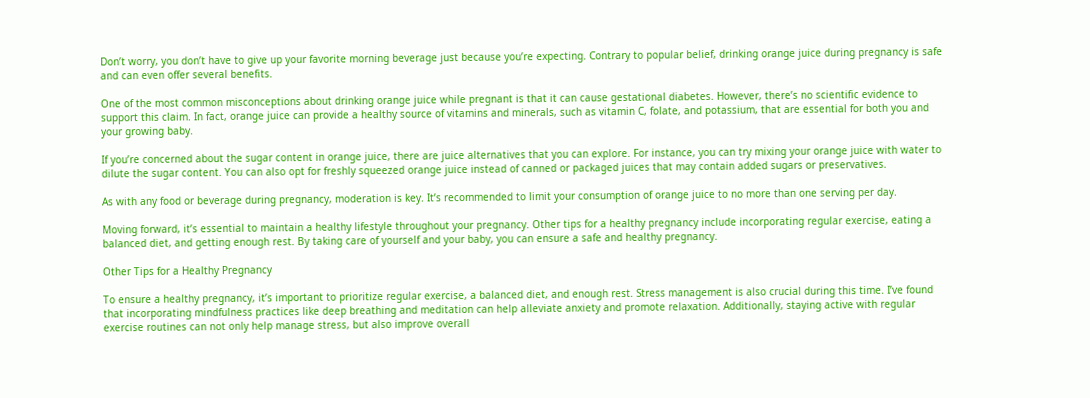Don’t worry, you don’t have to give up your favorite morning beverage just because you’re expecting. Contrary to popular belief, drinking orange juice during pregnancy is safe and can even offer several benefits.

One of the most common misconceptions about drinking orange juice while pregnant is that it can cause gestational diabetes. However, there’s no scientific evidence to support this claim. In fact, orange juice can provide a healthy source of vitamins and minerals, such as vitamin C, folate, and potassium, that are essential for both you and your growing baby.

If you’re concerned about the sugar content in orange juice, there are juice alternatives that you can explore. For instance, you can try mixing your orange juice with water to dilute the sugar content. You can also opt for freshly squeezed orange juice instead of canned or packaged juices that may contain added sugars or preservatives.

As with any food or beverage during pregnancy, moderation is key. It’s recommended to limit your consumption of orange juice to no more than one serving per day.

Moving forward, it’s essential to maintain a healthy lifestyle throughout your pregnancy. Other tips for a healthy pregnancy include incorporating regular exercise, eating a balanced diet, and getting enough rest. By taking care of yourself and your baby, you can ensure a safe and healthy pregnancy.

Other Tips for a Healthy Pregnancy

To ensure a healthy pregnancy, it’s important to prioritize regular exercise, a balanced diet, and enough rest. Stress management is also crucial during this time. I’ve found that incorporating mindfulness practices like deep breathing and meditation can help alleviate anxiety and promote relaxation. Additionally, staying active with regular exercise routines can not only help manage stress, but also improve overall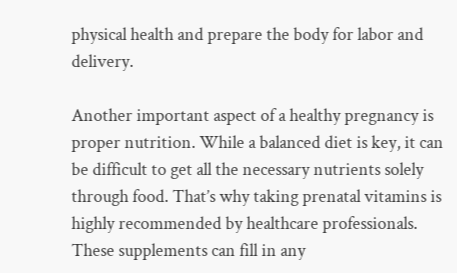physical health and prepare the body for labor and delivery.

Another important aspect of a healthy pregnancy is proper nutrition. While a balanced diet is key, it can be difficult to get all the necessary nutrients solely through food. That’s why taking prenatal vitamins is highly recommended by healthcare professionals. These supplements can fill in any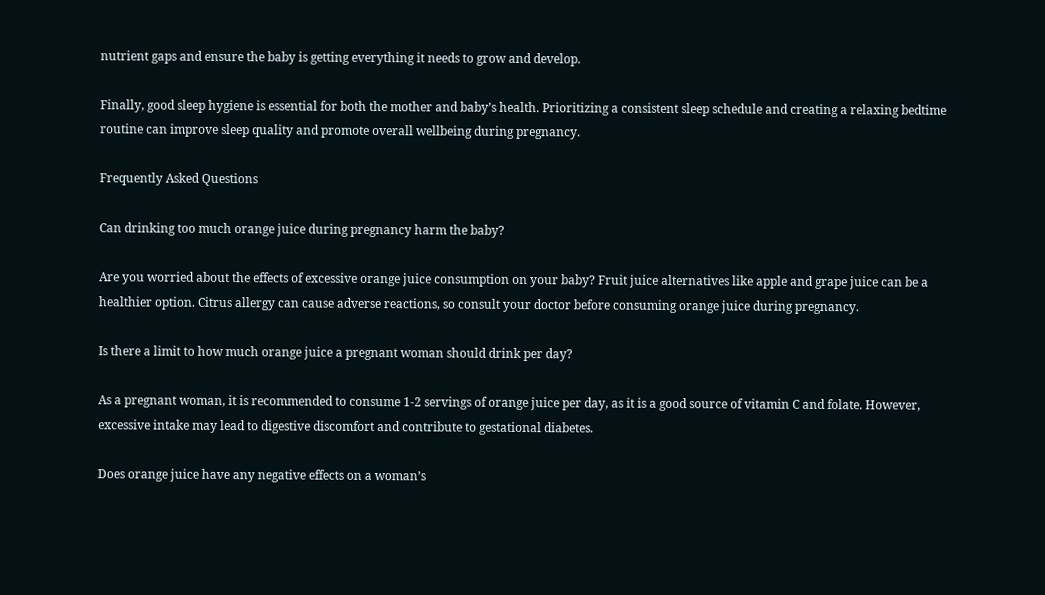nutrient gaps and ensure the baby is getting everything it needs to grow and develop.

Finally, good sleep hygiene is essential for both the mother and baby’s health. Prioritizing a consistent sleep schedule and creating a relaxing bedtime routine can improve sleep quality and promote overall wellbeing during pregnancy.

Frequently Asked Questions

Can drinking too much orange juice during pregnancy harm the baby?

Are you worried about the effects of excessive orange juice consumption on your baby? Fruit juice alternatives like apple and grape juice can be a healthier option. Citrus allergy can cause adverse reactions, so consult your doctor before consuming orange juice during pregnancy.

Is there a limit to how much orange juice a pregnant woman should drink per day?

As a pregnant woman, it is recommended to consume 1-2 servings of orange juice per day, as it is a good source of vitamin C and folate. However, excessive intake may lead to digestive discomfort and contribute to gestational diabetes.

Does orange juice have any negative effects on a woman’s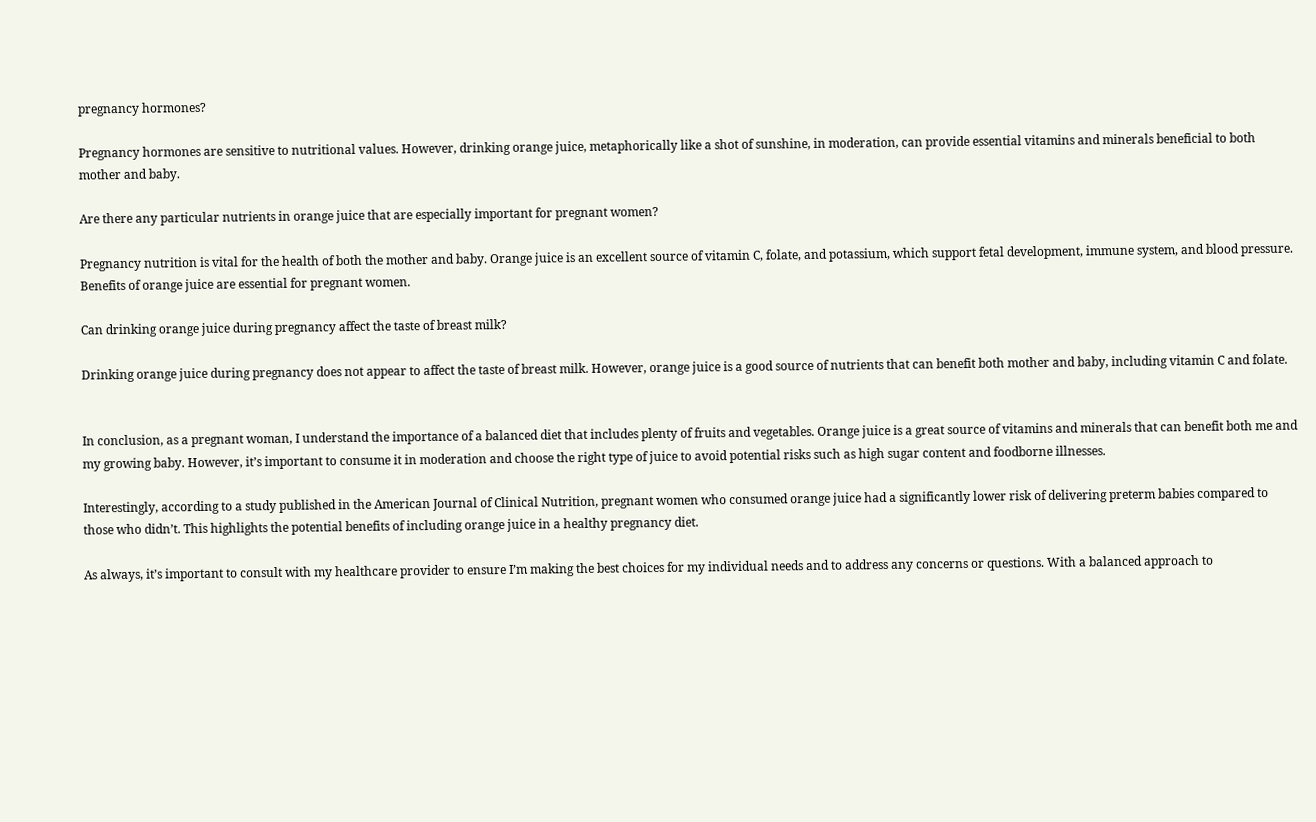pregnancy hormones?

Pregnancy hormones are sensitive to nutritional values. However, drinking orange juice, metaphorically like a shot of sunshine, in moderation, can provide essential vitamins and minerals beneficial to both mother and baby.

Are there any particular nutrients in orange juice that are especially important for pregnant women?

Pregnancy nutrition is vital for the health of both the mother and baby. Orange juice is an excellent source of vitamin C, folate, and potassium, which support fetal development, immune system, and blood pressure. Benefits of orange juice are essential for pregnant women.

Can drinking orange juice during pregnancy affect the taste of breast milk?

Drinking orange juice during pregnancy does not appear to affect the taste of breast milk. However, orange juice is a good source of nutrients that can benefit both mother and baby, including vitamin C and folate.


In conclusion, as a pregnant woman, I understand the importance of a balanced diet that includes plenty of fruits and vegetables. Orange juice is a great source of vitamins and minerals that can benefit both me and my growing baby. However, it’s important to consume it in moderation and choose the right type of juice to avoid potential risks such as high sugar content and foodborne illnesses.

Interestingly, according to a study published in the American Journal of Clinical Nutrition, pregnant women who consumed orange juice had a significantly lower risk of delivering preterm babies compared to those who didn’t. This highlights the potential benefits of including orange juice in a healthy pregnancy diet.

As always, it’s important to consult with my healthcare provider to ensure I’m making the best choices for my individual needs and to address any concerns or questions. With a balanced approach to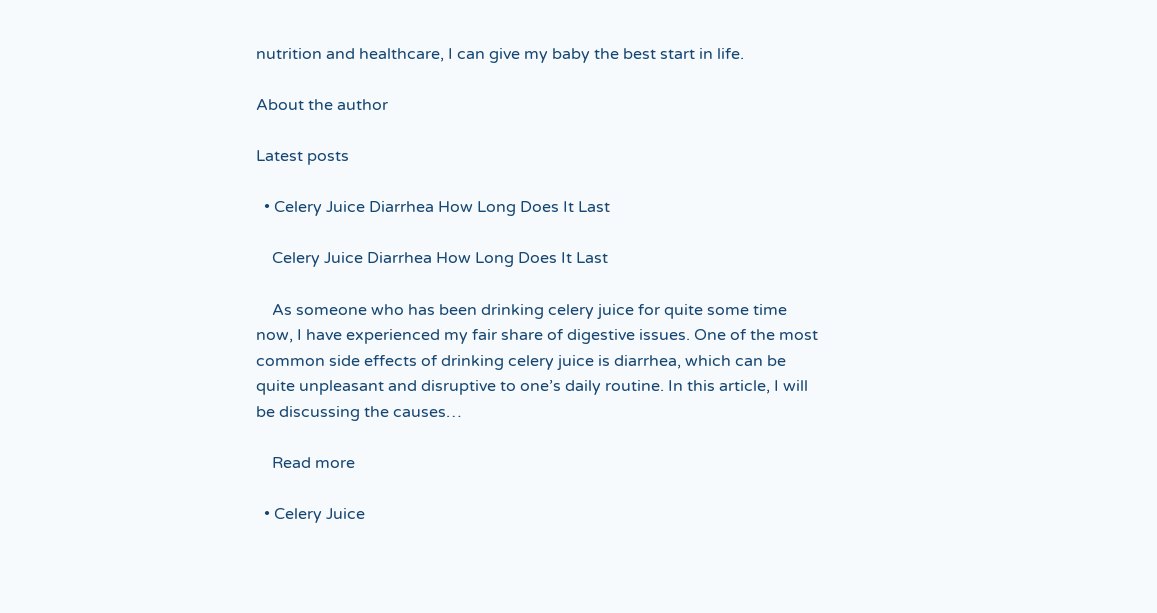nutrition and healthcare, I can give my baby the best start in life.

About the author

Latest posts

  • Celery Juice Diarrhea How Long Does It Last

    Celery Juice Diarrhea How Long Does It Last

    As someone who has been drinking celery juice for quite some time now, I have experienced my fair share of digestive issues. One of the most common side effects of drinking celery juice is diarrhea, which can be quite unpleasant and disruptive to one’s daily routine. In this article, I will be discussing the causes…

    Read more

  • Celery Juice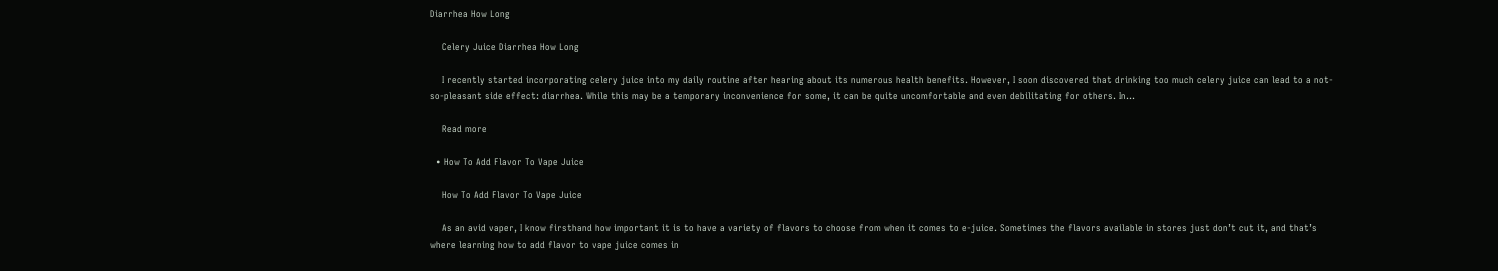Diarrhea How Long

    Celery Juice Diarrhea How Long

    I recently started incorporating celery juice into my daily routine after hearing about its numerous health benefits. However, I soon discovered that drinking too much celery juice can lead to a not-so-pleasant side effect: diarrhea. While this may be a temporary inconvenience for some, it can be quite uncomfortable and even debilitating for others. In…

    Read more

  • How To Add Flavor To Vape Juice

    How To Add Flavor To Vape Juice

    As an avid vaper, I know firsthand how important it is to have a variety of flavors to choose from when it comes to e-juice. Sometimes the flavors available in stores just don’t cut it, and that’s where learning how to add flavor to vape juice comes in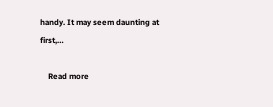handy. It may seem daunting at first,…

    Read more